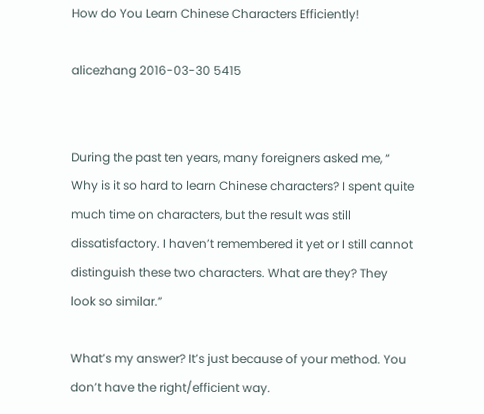How do You Learn Chinese Characters Efficiently!

alicezhang 2016-03-30 5415


During the past ten years, many foreigners asked me, “ Why is it so hard to learn Chinese characters? I spent quite much time on characters, but the result was still dissatisfactory. I haven’t remembered it yet or I still cannot distinguish these two characters. What are they? They look so similar.”

What’s my answer? It’s just because of your method. You don’t have the right/efficient way.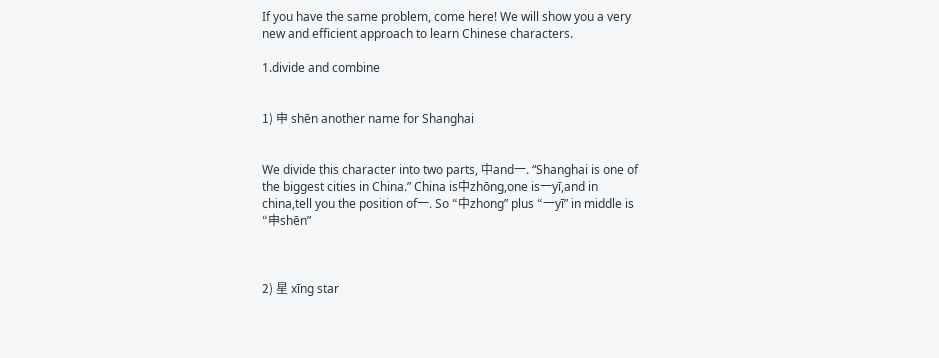If you have the same problem, come here! We will show you a very new and efficient approach to learn Chinese characters.

1.divide and combine


1) 申 shēn another name for Shanghai


We divide this character into two parts, 中and一. “Shanghai is one of the biggest cities in China.” China is中zhōng,one is一yī,and in china,tell you the position of一. So “中zhong” plus “一yī” in middle is “申shēn”



2) 星 xīng star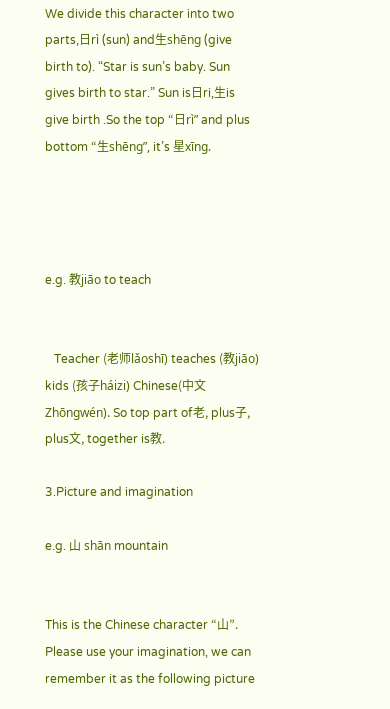We divide this character into two parts,日rì (sun) and生shēng (give birth to). “Star is sun’s baby. Sun gives birth to star.” Sun is日ri,生is give birth .So the top “日rì” and plus bottom “生shēng”, it’s 星xīng.




e.g. 教jiāo to teach


   Teacher (老师lǎoshī) teaches (教jiāo) kids (孩子háizi) Chinese(中文Zhōngwén). So top part of老, plus子, plus文, together is教.

3.Picture and imagination

e.g. 山 shān mountain


This is the Chinese character “山”. Please use your imagination, we can remember it as the following picture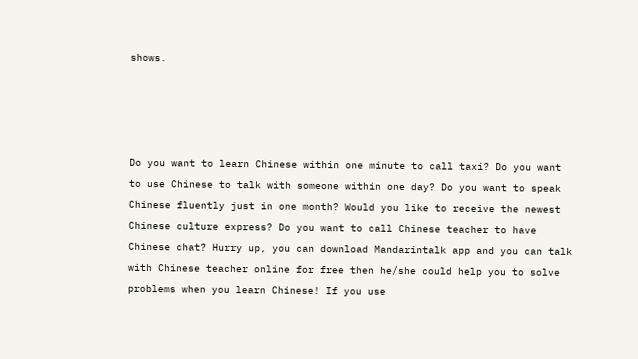shows.




Do you want to learn Chinese within one minute to call taxi? Do you want to use Chinese to talk with someone within one day? Do you want to speak Chinese fluently just in one month? Would you like to receive the newest Chinese culture express? Do you want to call Chinese teacher to have Chinese chat? Hurry up, you can download Mandarintalk app and you can talk with Chinese teacher online for free then he/she could help you to solve problems when you learn Chinese! If you use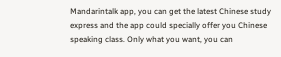Mandarintalk app, you can get the latest Chinese study express and the app could specially offer you Chinese speaking class. Only what you want, you can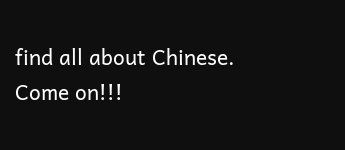find all about Chinese. Come on!!!